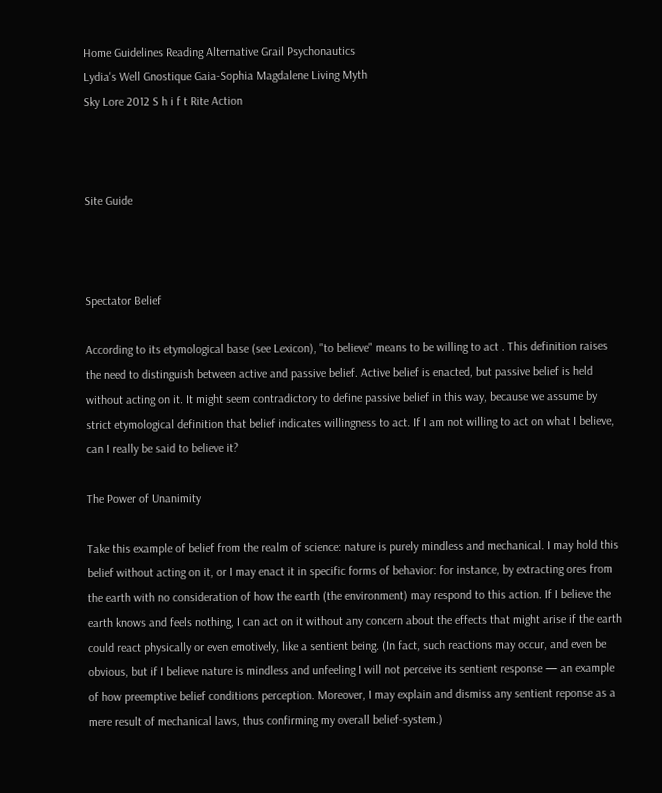Home Guidelines Reading Alternative Grail Psychonautics
Lydia's Well Gnostique Gaia-Sophia Magdalene Living Myth
Sky Lore 2012 S h i f t Rite Action



Site Guide



Spectator Belief

According to its etymological base (see Lexicon), "to believe" means to be willing to act . This definition raises the need to distinguish between active and passive belief. Active belief is enacted, but passive belief is held without acting on it. It might seem contradictory to define passive belief in this way, because we assume by strict etymological definition that belief indicates willingness to act. If I am not willing to act on what I believe, can I really be said to believe it?

The Power of Unanimity

Take this example of belief from the realm of science: nature is purely mindless and mechanical. I may hold this belief without acting on it, or I may enact it in specific forms of behavior: for instance, by extracting ores from the earth with no consideration of how the earth (the environment) may respond to this action. If I believe the earth knows and feels nothing, I can act on it without any concern about the effects that might arise if the earth could react physically or even emotively, like a sentient being. (In fact, such reactions may occur, and even be obvious, but if I believe nature is mindless and unfeeling I will not perceive its sentient response — an example of how preemptive belief conditions perception. Moreover, I may explain and dismiss any sentient reponse as a mere result of mechanical laws, thus confirming my overall belief-system.)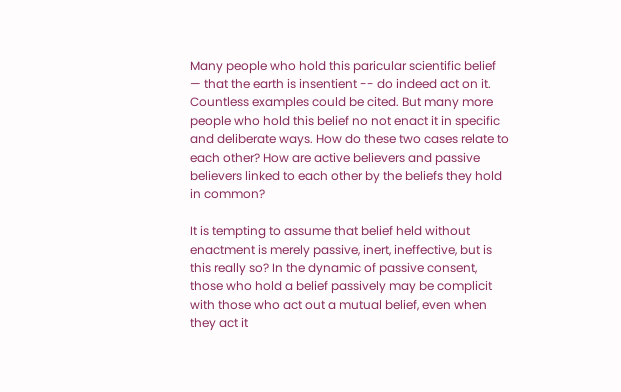Many people who hold this paricular scientific belief — that the earth is insentient -- do indeed act on it. Countless examples could be cited. But many more people who hold this belief no not enact it in specific and deliberate ways. How do these two cases relate to each other? How are active believers and passive believers linked to each other by the beliefs they hold in common?

It is tempting to assume that belief held without enactment is merely passive, inert, ineffective, but is this really so? In the dynamic of passive consent, those who hold a belief passively may be complicit with those who act out a mutual belief, even when they act it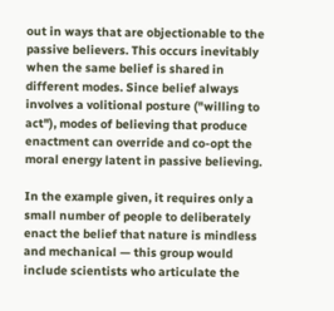out in ways that are objectionable to the passive believers. This occurs inevitably when the same belief is shared in different modes. Since belief always involves a volitional posture ("willing to act"), modes of believing that produce enactment can override and co-opt the moral energy latent in passive believing.

In the example given, it requires only a small number of people to deliberately enact the belief that nature is mindless and mechanical — this group would include scientists who articulate the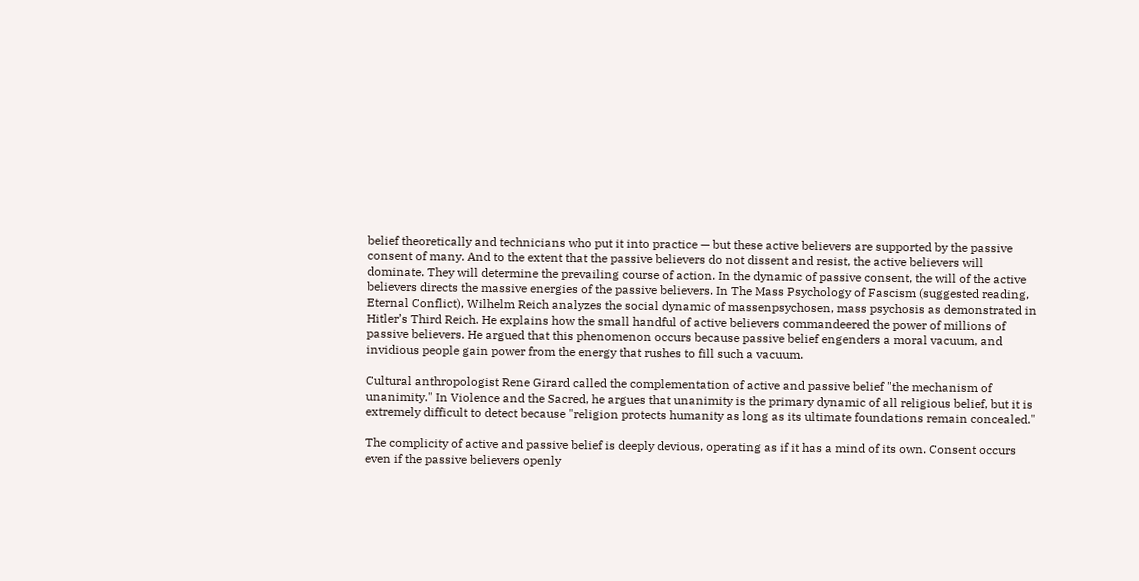belief theoretically and technicians who put it into practice — but these active believers are supported by the passive consent of many. And to the extent that the passive believers do not dissent and resist, the active believers will dominate. They will determine the prevailing course of action. In the dynamic of passive consent, the will of the active believers directs the massive energies of the passive believers. In The Mass Psychology of Fascism (suggested reading, Eternal Conflict), Wilhelm Reich analyzes the social dynamic of massenpsychosen, mass psychosis as demonstrated in Hitler’s Third Reich. He explains how the small handful of active believers commandeered the power of millions of passive believers. He argued that this phenomenon occurs because passive belief engenders a moral vacuum, and invidious people gain power from the energy that rushes to fill such a vacuum.

Cultural anthropologist Rene Girard called the complementation of active and passive belief "the mechanism of unanimity." In Violence and the Sacred, he argues that unanimity is the primary dynamic of all religious belief, but it is extremely difficult to detect because "religion protects humanity as long as its ultimate foundations remain concealed."

The complicity of active and passive belief is deeply devious, operating as if it has a mind of its own. Consent occurs even if the passive believers openly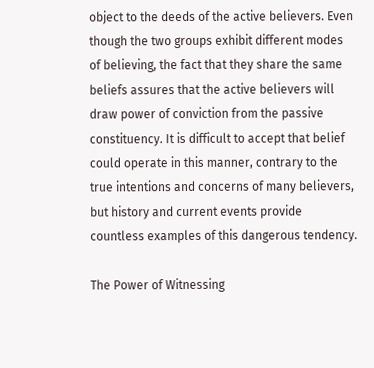object to the deeds of the active believers. Even though the two groups exhibit different modes of believing, the fact that they share the same beliefs assures that the active believers will draw power of conviction from the passive constituency. It is difficult to accept that belief could operate in this manner, contrary to the true intentions and concerns of many believers, but history and current events provide countless examples of this dangerous tendency.

The Power of Witnessing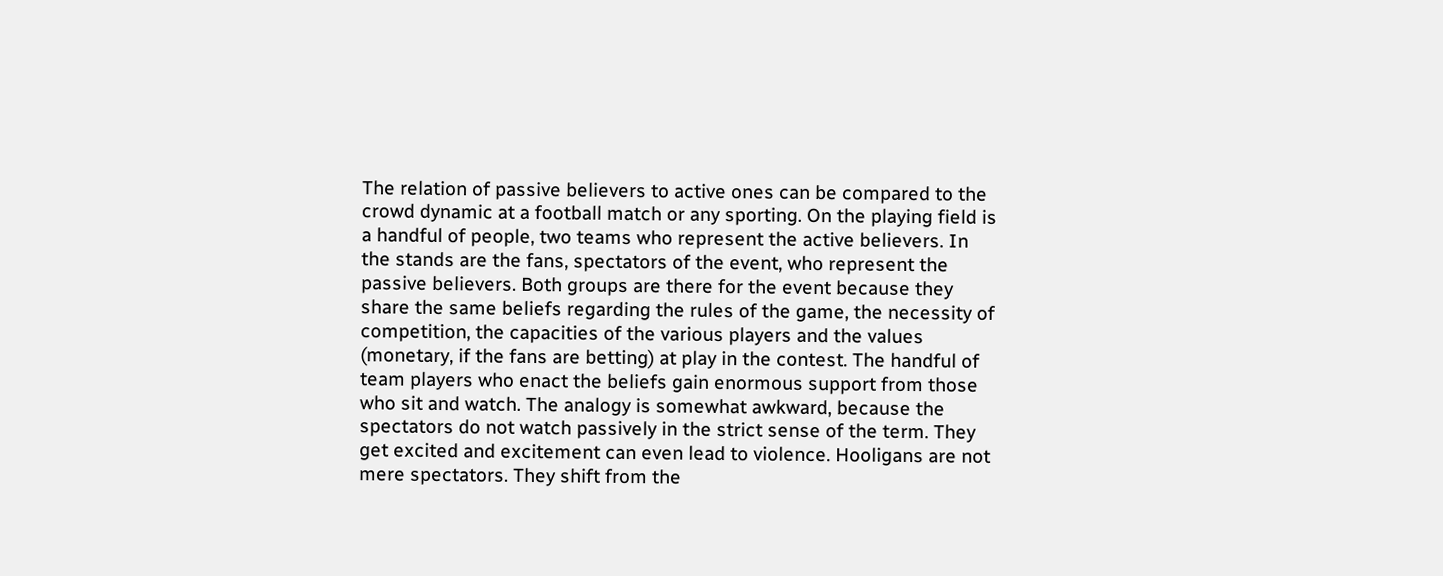The relation of passive believers to active ones can be compared to the crowd dynamic at a football match or any sporting. On the playing field is a handful of people, two teams who represent the active believers. In the stands are the fans, spectators of the event, who represent the passive believers. Both groups are there for the event because they share the same beliefs regarding the rules of the game, the necessity of competition, the capacities of the various players and the values (monetary, if the fans are betting) at play in the contest. The handful of team players who enact the beliefs gain enormous support from those who sit and watch. The analogy is somewhat awkward, because the spectators do not watch passively in the strict sense of the term. They get excited and excitement can even lead to violence. Hooligans are not mere spectators. They shift from the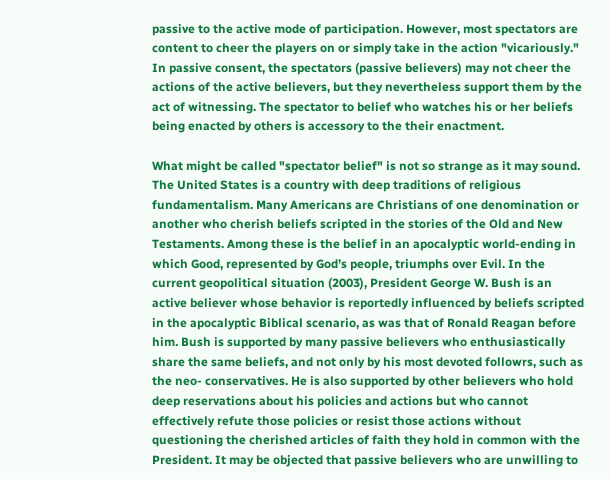passive to the active mode of participation. However, most spectators are content to cheer the players on or simply take in the action "vicariously." In passive consent, the spectators (passive believers) may not cheer the actions of the active believers, but they nevertheless support them by the act of witnessing. The spectator to belief who watches his or her beliefs being enacted by others is accessory to the their enactment.

What might be called "spectator belief" is not so strange as it may sound. The United States is a country with deep traditions of religious fundamentalism. Many Americans are Christians of one denomination or another who cherish beliefs scripted in the stories of the Old and New Testaments. Among these is the belief in an apocalyptic world-ending in which Good, represented by God’s people, triumphs over Evil. In the current geopolitical situation (2003), President George W. Bush is an active believer whose behavior is reportedly influenced by beliefs scripted in the apocalyptic Biblical scenario, as was that of Ronald Reagan before him. Bush is supported by many passive believers who enthusiastically share the same beliefs, and not only by his most devoted followrs, such as the neo- conservatives. He is also supported by other believers who hold deep reservations about his policies and actions but who cannot effectively refute those policies or resist those actions without questioning the cherished articles of faith they hold in common with the President. It may be objected that passive believers who are unwilling to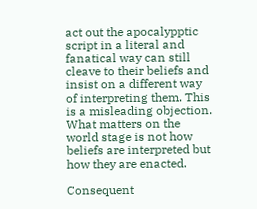act out the apocalypptic script in a literal and fanatical way can still cleave to their beliefs and insist on a different way of interpreting them. This is a misleading objection. What matters on the world stage is not how beliefs are interpreted but how they are enacted.

Consequent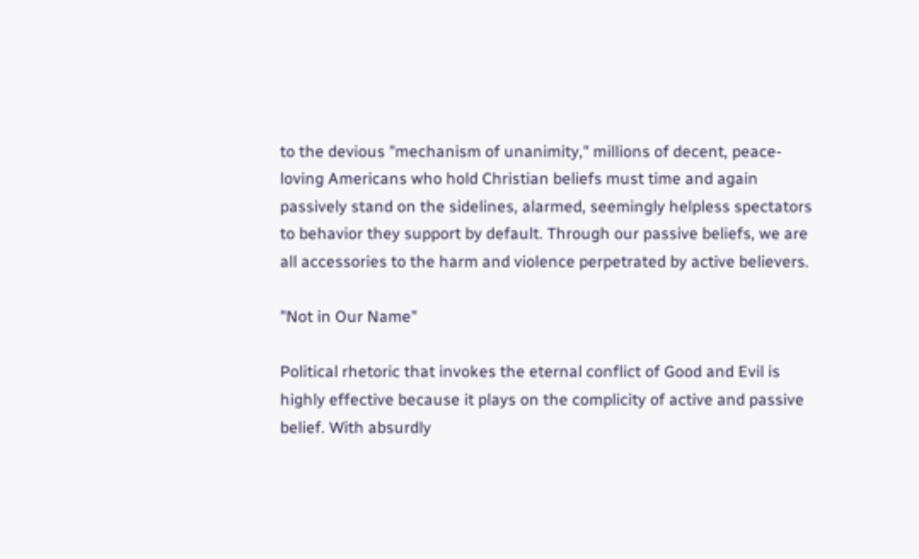to the devious "mechanism of unanimity," millions of decent, peace-loving Americans who hold Christian beliefs must time and again passively stand on the sidelines, alarmed, seemingly helpless spectators to behavior they support by default. Through our passive beliefs, we are all accessories to the harm and violence perpetrated by active believers.

"Not in Our Name"

Political rhetoric that invokes the eternal conflict of Good and Evil is highly effective because it plays on the complicity of active and passive belief. With absurdly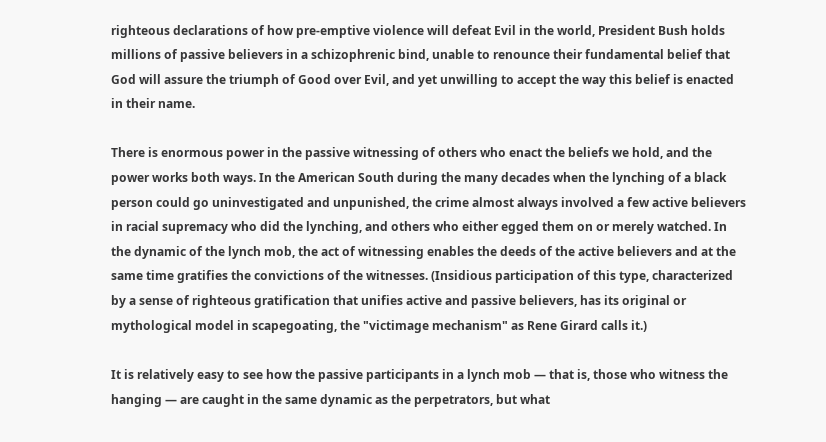righteous declarations of how pre-emptive violence will defeat Evil in the world, President Bush holds millions of passive believers in a schizophrenic bind, unable to renounce their fundamental belief that God will assure the triumph of Good over Evil, and yet unwilling to accept the way this belief is enacted in their name.

There is enormous power in the passive witnessing of others who enact the beliefs we hold, and the power works both ways. In the American South during the many decades when the lynching of a black person could go uninvestigated and unpunished, the crime almost always involved a few active believers in racial supremacy who did the lynching, and others who either egged them on or merely watched. In the dynamic of the lynch mob, the act of witnessing enables the deeds of the active believers and at the same time gratifies the convictions of the witnesses. (Insidious participation of this type, characterized by a sense of righteous gratification that unifies active and passive believers, has its original or mythological model in scapegoating, the "victimage mechanism" as Rene Girard calls it.)

It is relatively easy to see how the passive participants in a lynch mob — that is, those who witness the hanging — are caught in the same dynamic as the perpetrators, but what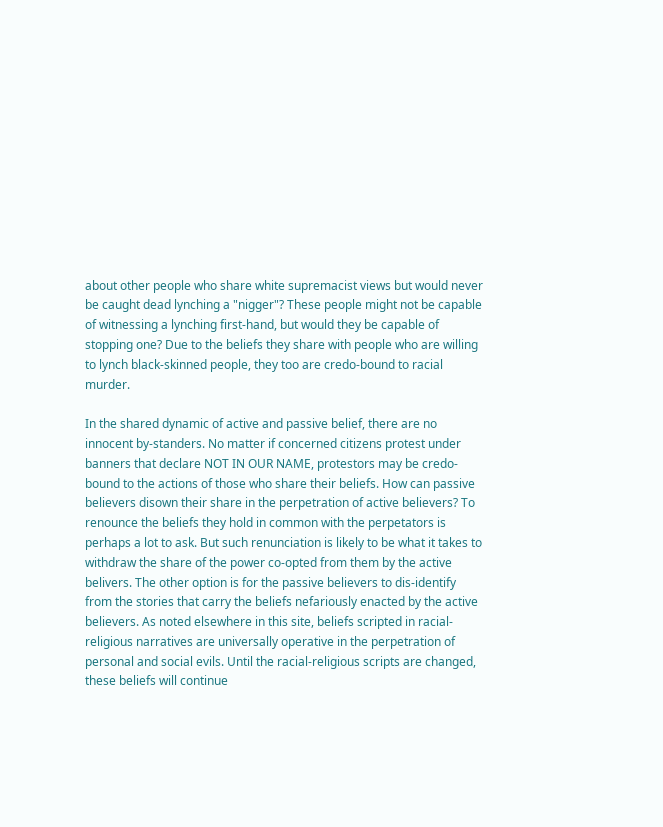about other people who share white supremacist views but would never be caught dead lynching a "nigger"? These people might not be capable of witnessing a lynching first-hand, but would they be capable of stopping one? Due to the beliefs they share with people who are willing to lynch black-skinned people, they too are credo-bound to racial murder.

In the shared dynamic of active and passive belief, there are no innocent by-standers. No matter if concerned citizens protest under banners that declare NOT IN OUR NAME, protestors may be credo-bound to the actions of those who share their beliefs. How can passive believers disown their share in the perpetration of active believers? To renounce the beliefs they hold in common with the perpetators is perhaps a lot to ask. But such renunciation is likely to be what it takes to withdraw the share of the power co-opted from them by the active belivers. The other option is for the passive believers to dis-identify from the stories that carry the beliefs nefariously enacted by the active believers. As noted elsewhere in this site, beliefs scripted in racial-religious narratives are universally operative in the perpetration of personal and social evils. Until the racial-religious scripts are changed, these beliefs will continue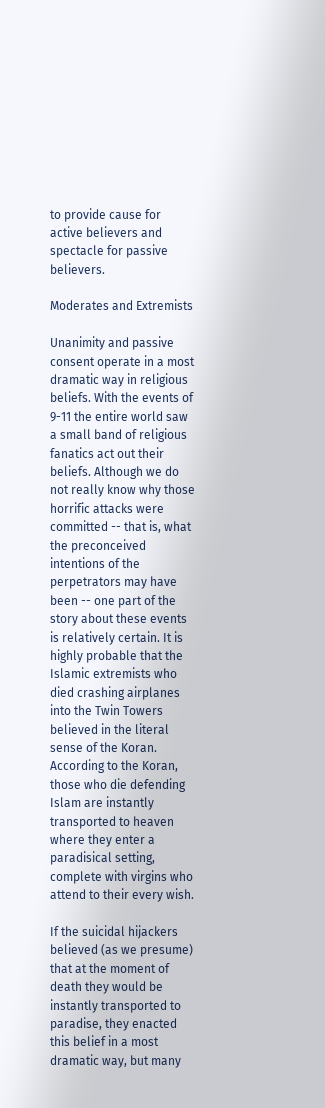to provide cause for active believers and spectacle for passive believers.

Moderates and Extremists

Unanimity and passive consent operate in a most dramatic way in religious beliefs. With the events of 9-11 the entire world saw a small band of religious fanatics act out their beliefs. Although we do not really know why those horrific attacks were committed -- that is, what the preconceived intentions of the perpetrators may have been -- one part of the story about these events is relatively certain. It is highly probable that the Islamic extremists who died crashing airplanes into the Twin Towers believed in the literal sense of the Koran. According to the Koran, those who die defending Islam are instantly transported to heaven where they enter a paradisical setting, complete with virgins who attend to their every wish.

If the suicidal hijackers believed (as we presume) that at the moment of death they would be instantly transported to paradise, they enacted this belief in a most dramatic way, but many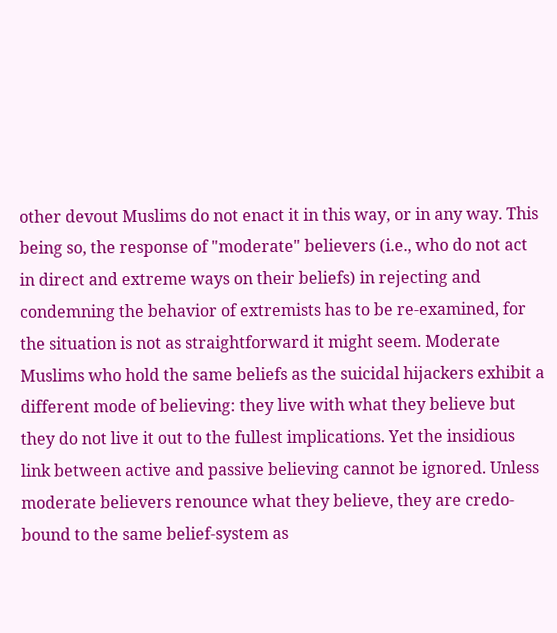other devout Muslims do not enact it in this way, or in any way. This being so, the response of "moderate" believers (i.e., who do not act in direct and extreme ways on their beliefs) in rejecting and condemning the behavior of extremists has to be re-examined, for the situation is not as straightforward it might seem. Moderate Muslims who hold the same beliefs as the suicidal hijackers exhibit a different mode of believing: they live with what they believe but they do not live it out to the fullest implications. Yet the insidious link between active and passive believing cannot be ignored. Unless moderate believers renounce what they believe, they are credo-bound to the same belief-system as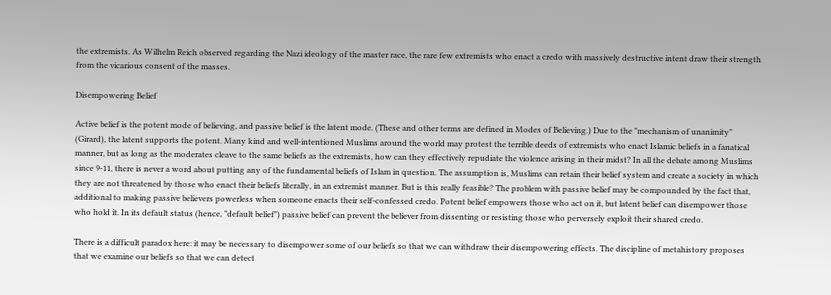the extremists. As Wilhelm Reich observed regarding the Nazi ideology of the master race, the rare few extremists who enact a credo with massively destructive intent draw their strength from the vicarious consent of the masses.

Disempowering Belief

Active belief is the potent mode of believing, and passive belief is the latent mode. (These and other terms are defined in Modes of Believing.) Due to the "mechanism of unanimity" (Girard), the latent supports the potent. Many kind and well-intentioned Muslims around the world may protest the terrible deeds of extremists who enact Islamic beliefs in a fanatical manner, but as long as the moderates cleave to the same beliefs as the extremists, how can they effectively repudiate the violence arising in their midst? In all the debate among Muslims since 9-11, there is never a word about putting any of the fundamental beliefs of Islam in question. The assumption is, Muslims can retain their belief system and create a society in which they are not threatened by those who enact their beliefs literally, in an extremist manner. But is this really feasible? The problem with passive belief may be compounded by the fact that, additional to making passive believers powerless when someone enacts their self-confessed credo. Potent belief empowers those who act on it, but latent belief can disempower those who hold it. In its default status (hence, "default belief") passive belief can prevent the believer from dissenting or resisting those who perversely exploit their shared credo.

There is a difficult paradox here: it may be necessary to disempower some of our beliefs so that we can withdraw their disempowering effects. The discipline of metahistory proposes that we examine our beliefs so that we can detect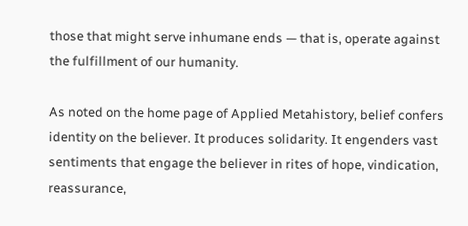those that might serve inhumane ends — that is, operate against the fulfillment of our humanity.

As noted on the home page of Applied Metahistory, belief confers identity on the believer. It produces solidarity. It engenders vast sentiments that engage the believer in rites of hope, vindication, reassurance,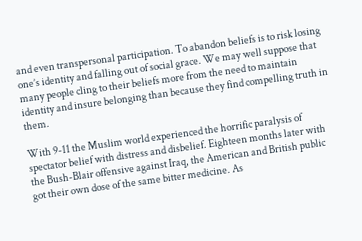and even transpersonal participation. To abandon beliefs is to risk losing one’s identity and falling out of social grace. We may well suppose that many people cling to their beliefs more from the need to maintain identity and insure belonging than because they find compelling truth in them.

With 9-11 the Muslim world experienced the horrific paralysis of spectator belief with distress and disbelief. Eighteen months later with the Bush-Blair offensive against Iraq, the American and British public got their own dose of the same bitter medicine. As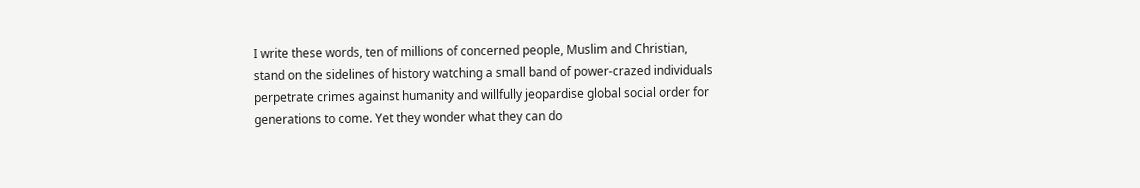I write these words, ten of millions of concerned people, Muslim and Christian, stand on the sidelines of history watching a small band of power-crazed individuals perpetrate crimes against humanity and willfully jeopardise global social order for generations to come. Yet they wonder what they can do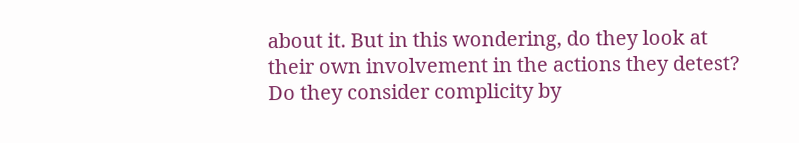about it. But in this wondering, do they look at their own involvement in the actions they detest? Do they consider complicity by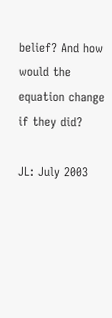belief? And how would the equation change if they did?

JL: July 2003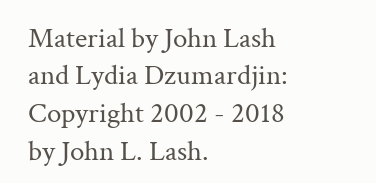Material by John Lash and Lydia Dzumardjin: Copyright 2002 - 2018 by John L. Lash.